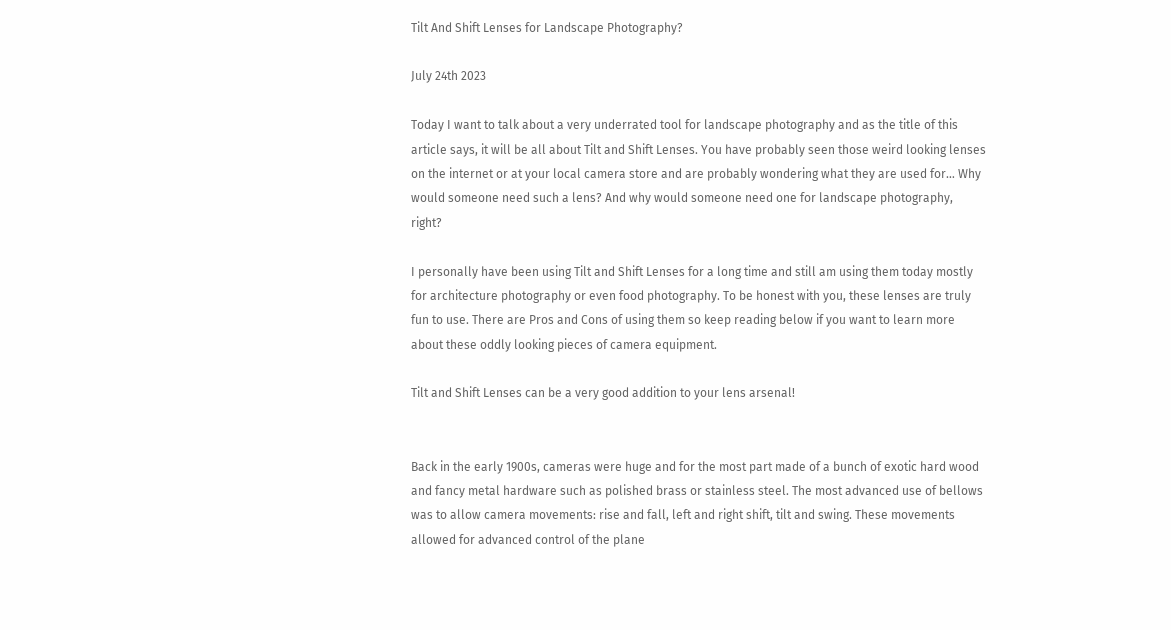Tilt And Shift Lenses for Landscape Photography?

July 24th 2023

Today I want to talk about a very underrated tool for landscape photography and as the title of this article says, it will be all about Tilt and Shift Lenses. You have probably seen those weird looking lenses on the internet or at your local camera store and are probably wondering what they are used for… Why would someone need such a lens? And why would someone need one for landscape photography, right?

I personally have been using Tilt and Shift Lenses for a long time and still am using them today mostly for architecture photography or even food photography. To be honest with you, these lenses are truly fun to use. There are Pros and Cons of using them so keep reading below if you want to learn more about these oddly looking pieces of camera equipment.

Tilt and Shift Lenses can be a very good addition to your lens arsenal!


Back in the early 1900s, cameras were huge and for the most part made of a bunch of exotic hard wood and fancy metal hardware such as polished brass or stainless steel. The most advanced use of bellows was to allow camera movements: rise and fall, left and right shift, tilt and swing. These movements allowed for advanced control of the plane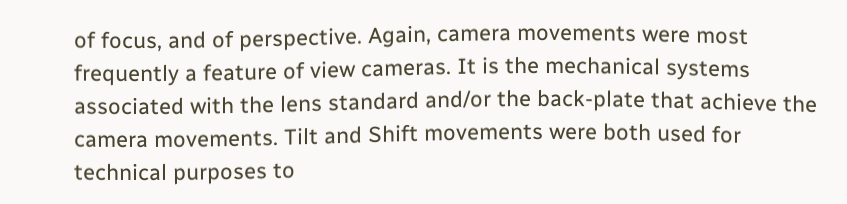of focus, and of perspective. Again, camera movements were most frequently a feature of view cameras. It is the mechanical systems associated with the lens standard and/or the back-plate that achieve the camera movements. Tilt and Shift movements were both used for technical purposes to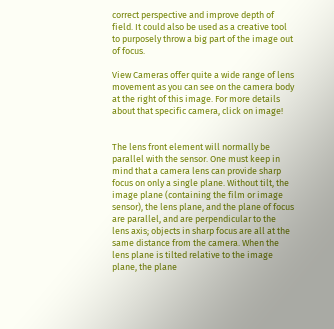correct perspective and improve depth of field. It could also be used as a creative tool to purposely throw a big part of the image out of focus.

View Cameras offer quite a wide range of lens movement as you can see on the camera body at the right of this image. For more details about that specific camera, click on image!


The lens front element will normally be parallel with the sensor. One must keep in mind that a camera lens can provide sharp focus on only a single plane. Without tilt, the image plane (containing the film or image sensor), the lens plane, and the plane of focus are parallel, and are perpendicular to the lens axis; objects in sharp focus are all at the same distance from the camera. When the lens plane is tilted relative to the image plane, the plane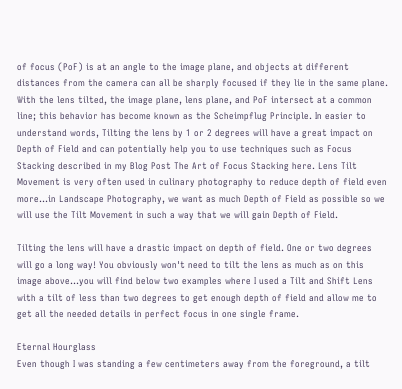of focus (PoF) is at an angle to the image plane, and objects at different distances from the camera can all be sharply focused if they lie in the same plane. With the lens tilted, the image plane, lens plane, and PoF intersect at a common line; this behavior has become known as the Scheimpflug Principle. In easier to understand words, Tilting the lens by 1 or 2 degrees will have a great impact on Depth of Field and can potentially help you to use techniques such as Focus Stacking described in my Blog Post The Art of Focus Stacking here. Lens Tilt Movement is very often used in culinary photography to reduce depth of field even more…in Landscape Photography, we want as much Depth of Field as possible so we will use the Tilt Movement in such a way that we will gain Depth of Field.

Tilting the lens will have a drastic impact on depth of field. One or two degrees will go a long way! You obviously won't need to tilt the lens as much as on this image above...you will find below two examples where I used a Tilt and Shift Lens with a tilt of less than two degrees to get enough depth of field and allow me to get all the needed details in perfect focus in one single frame.

Eternal Hourglass
Even though I was standing a few centimeters away from the foreground, a tilt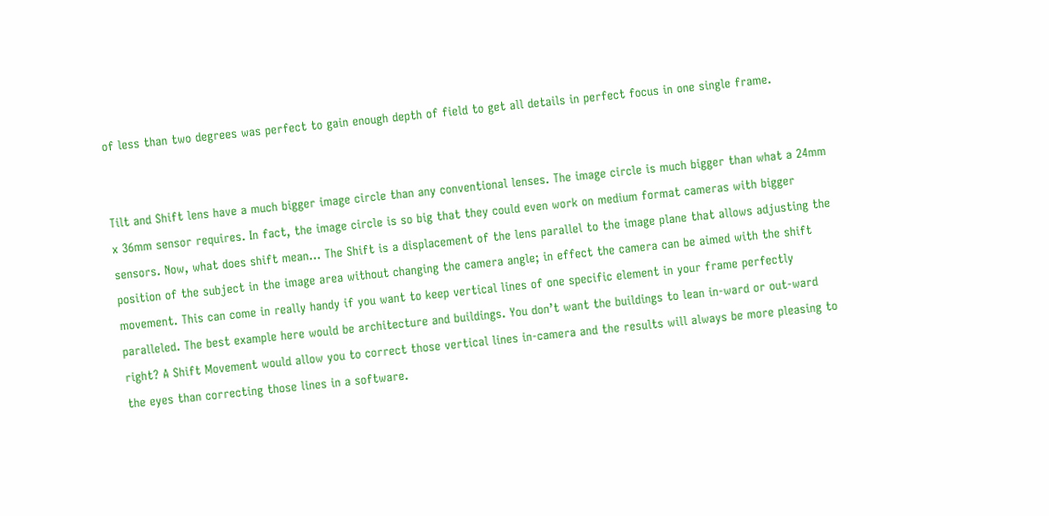of less than two degrees was perfect to gain enough depth of field to get all details in perfect focus in one single frame.


Tilt and Shift lens have a much bigger image circle than any conventional lenses. The image circle is much bigger than what a 24mm x 36mm sensor requires. In fact, the image circle is so big that they could even work on medium format cameras with bigger sensors. Now, what does shift mean… The Shift is a displacement of the lens parallel to the image plane that allows adjusting the position of the subject in the image area without changing the camera angle; in effect the camera can be aimed with the shift movement. This can come in really handy if you want to keep vertical lines of one specific element in your frame perfectly paralleled. The best example here would be architecture and buildings. You don’t want the buildings to lean in-ward or out-ward right? A Shift Movement would allow you to correct those vertical lines in-camera and the results will always be more pleasing to the eyes than correcting those lines in a software.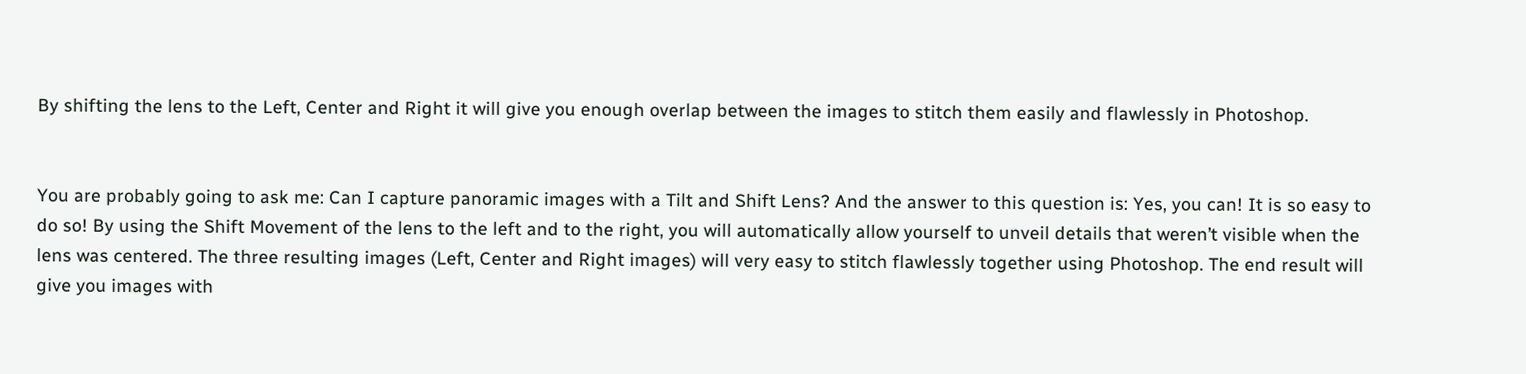By shifting the lens to the Left, Center and Right it will give you enough overlap between the images to stitch them easily and flawlessly in Photoshop.


You are probably going to ask me: Can I capture panoramic images with a Tilt and Shift Lens? And the answer to this question is: Yes, you can! It is so easy to do so! By using the Shift Movement of the lens to the left and to the right, you will automatically allow yourself to unveil details that weren’t visible when the lens was centered. The three resulting images (Left, Center and Right images) will very easy to stitch flawlessly together using Photoshop. The end result will give you images with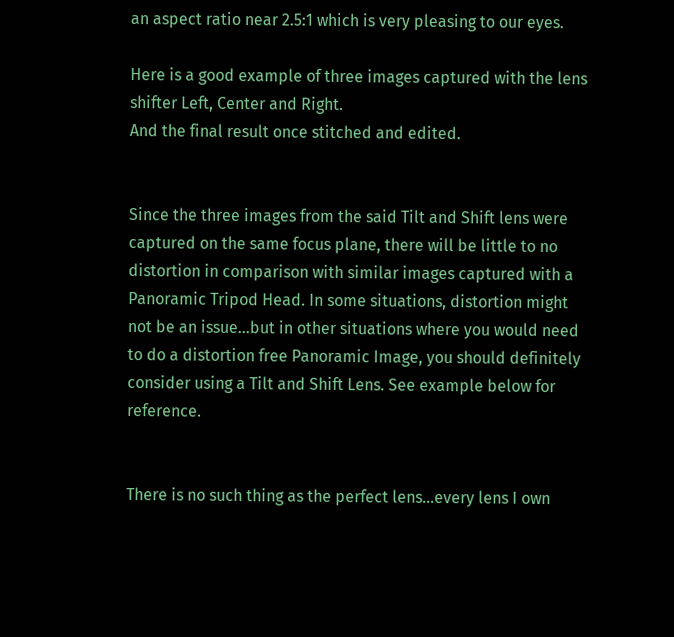an aspect ratio near 2.5:1 which is very pleasing to our eyes.

Here is a good example of three images captured with the lens shifter Left, Center and Right.
And the final result once stitched and edited.


Since the three images from the said Tilt and Shift lens were captured on the same focus plane, there will be little to no distortion in comparison with similar images captured with a Panoramic Tripod Head. In some situations, distortion might not be an issue…but in other situations where you would need to do a distortion free Panoramic Image, you should definitely consider using a Tilt and Shift Lens. See example below for reference.


There is no such thing as the perfect lens…every lens I own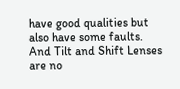have good qualities but also have some faults. And Tilt and Shift Lenses are no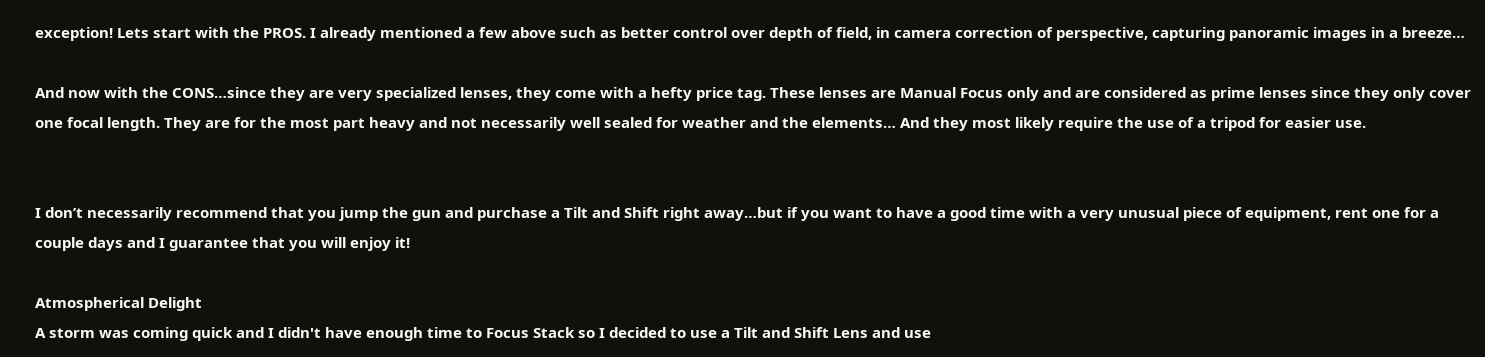exception! Lets start with the PROS. I already mentioned a few above such as better control over depth of field, in camera correction of perspective, capturing panoramic images in a breeze…

And now with the CONS…since they are very specialized lenses, they come with a hefty price tag. These lenses are Manual Focus only and are considered as prime lenses since they only cover one focal length. They are for the most part heavy and not necessarily well sealed for weather and the elements… And they most likely require the use of a tripod for easier use.


I don’t necessarily recommend that you jump the gun and purchase a Tilt and Shift right away…but if you want to have a good time with a very unusual piece of equipment, rent one for a couple days and I guarantee that you will enjoy it!

Atmospherical Delight
A storm was coming quick and I didn't have enough time to Focus Stack so I decided to use a Tilt and Shift Lens and use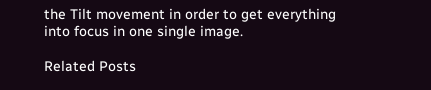the Tilt movement in order to get everything into focus in one single image.

Related Posts